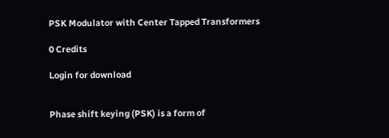PSK Modulator with Center Tapped Transformers

0 Credits

Login for download


Phase shift keying (PSK) is a form of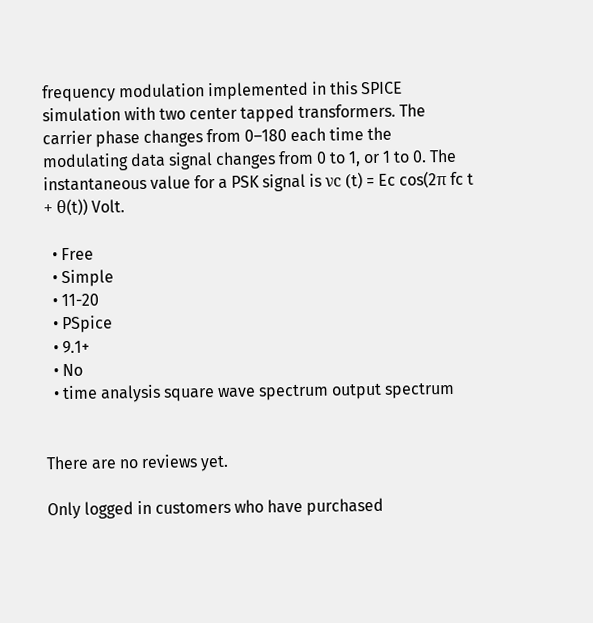frequency modulation implemented in this SPICE simulation with two center tapped transformers. The carrier phase changes from 0–180 each time the modulating data signal changes from 0 to 1, or 1 to 0. The instantaneous value for a PSK signal is νc (t) = Ec cos(2π fc t + θ(t)) Volt.

  • Free
  • Simple
  • 11-20
  • PSpice
  • 9.1+
  • No
  • time analysis square wave spectrum output spectrum


There are no reviews yet.

Only logged in customers who have purchased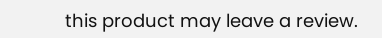this product may leave a review.